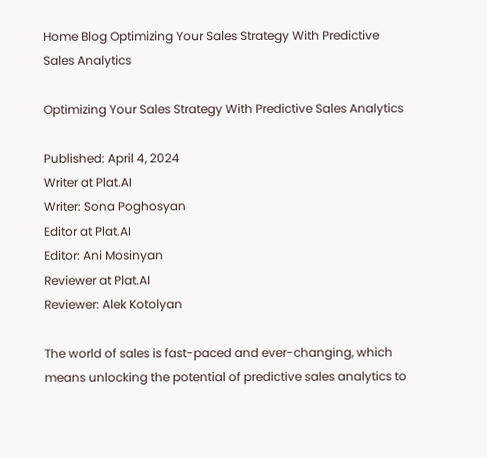Home Blog Optimizing Your Sales Strategy With Predictive Sales Analytics

Optimizing Your Sales Strategy With Predictive Sales Analytics

Published: April 4, 2024
Writer at Plat.AI
Writer: Sona Poghosyan
Editor at Plat.AI
Editor: Ani Mosinyan
Reviewer at Plat.AI
Reviewer: Alek Kotolyan

The world of sales is fast-paced and ever-changing, which means unlocking the potential of predictive sales analytics to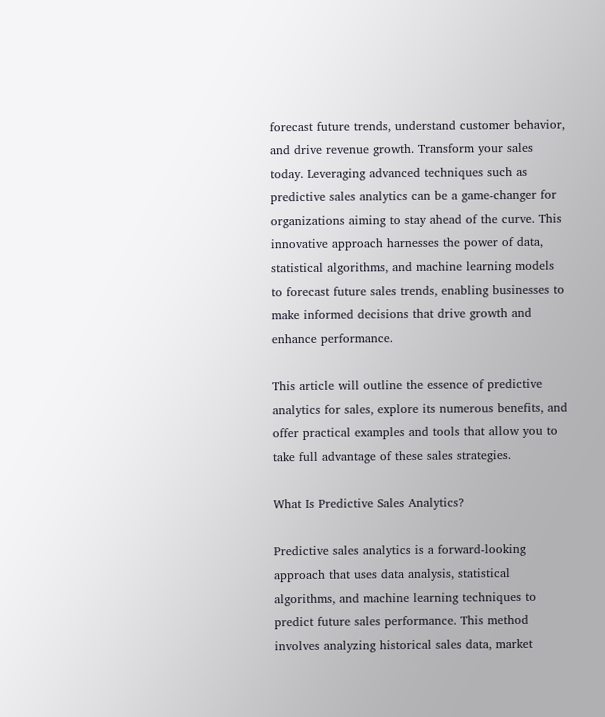forecast future trends, understand customer behavior, and drive revenue growth. Transform your sales today. Leveraging advanced techniques such as predictive sales analytics can be a game-changer for organizations aiming to stay ahead of the curve. This innovative approach harnesses the power of data, statistical algorithms, and machine learning models to forecast future sales trends, enabling businesses to make informed decisions that drive growth and enhance performance.

This article will outline the essence of predictive analytics for sales, explore its numerous benefits, and offer practical examples and tools that allow you to take full advantage of these sales strategies.

What Is Predictive Sales Analytics?

Predictive sales analytics is a forward-looking approach that uses data analysis, statistical algorithms, and machine learning techniques to predict future sales performance. This method involves analyzing historical sales data, market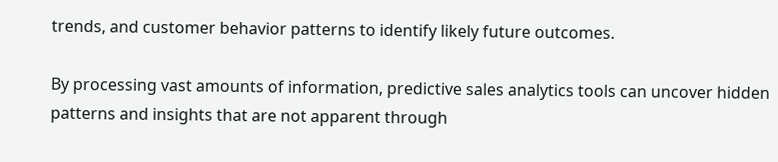trends, and customer behavior patterns to identify likely future outcomes.

By processing vast amounts of information, predictive sales analytics tools can uncover hidden patterns and insights that are not apparent through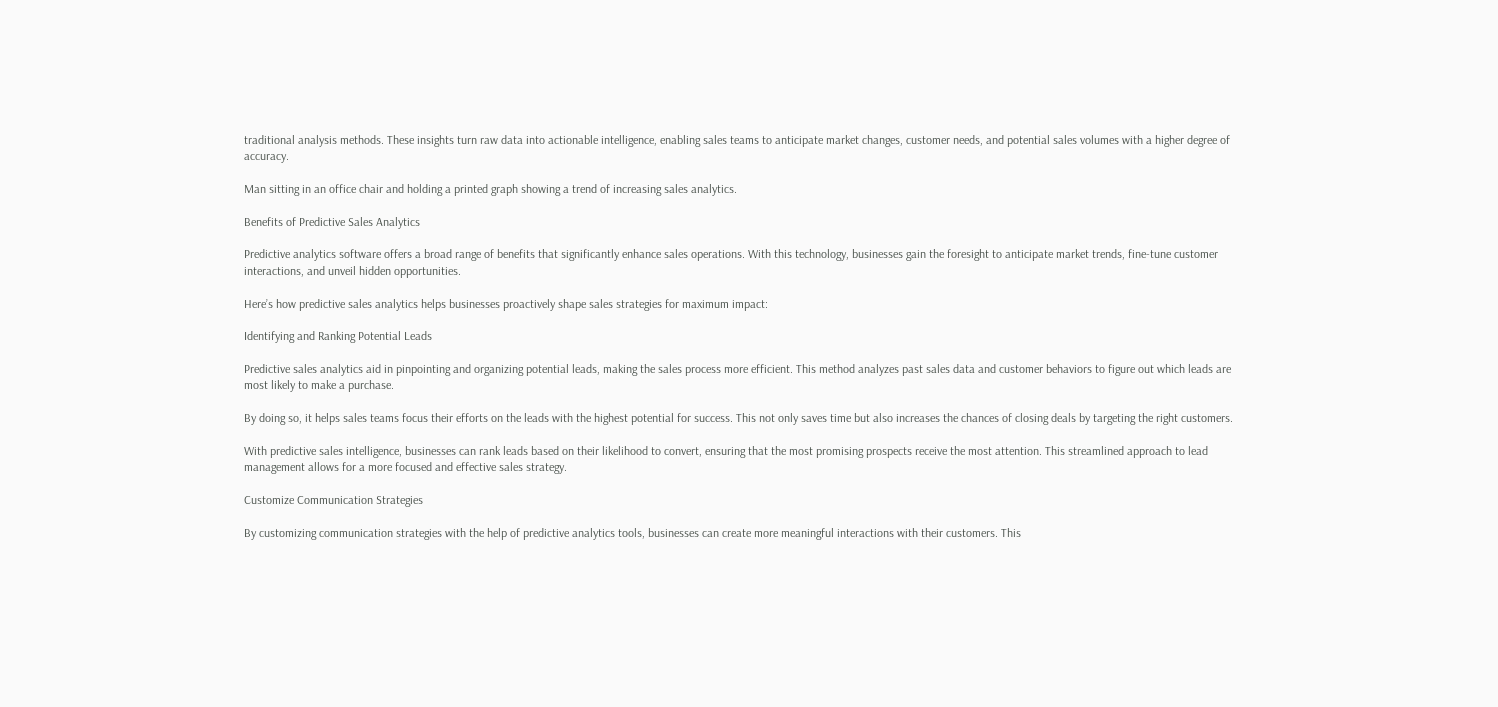traditional analysis methods. These insights turn raw data into actionable intelligence, enabling sales teams to anticipate market changes, customer needs, and potential sales volumes with a higher degree of accuracy.

Man sitting in an office chair and holding a printed graph showing a trend of increasing sales analytics.

Benefits of Predictive Sales Analytics

Predictive analytics software offers a broad range of benefits that significantly enhance sales operations. With this technology, businesses gain the foresight to anticipate market trends, fine-tune customer interactions, and unveil hidden opportunities.

Here’s how predictive sales analytics helps businesses proactively shape sales strategies for maximum impact:

Identifying and Ranking Potential Leads

Predictive sales analytics aid in pinpointing and organizing potential leads, making the sales process more efficient. This method analyzes past sales data and customer behaviors to figure out which leads are most likely to make a purchase.

By doing so, it helps sales teams focus their efforts on the leads with the highest potential for success. This not only saves time but also increases the chances of closing deals by targeting the right customers.

With predictive sales intelligence, businesses can rank leads based on their likelihood to convert, ensuring that the most promising prospects receive the most attention. This streamlined approach to lead management allows for a more focused and effective sales strategy.

Customize Communication Strategies

By customizing communication strategies with the help of predictive analytics tools, businesses can create more meaningful interactions with their customers. This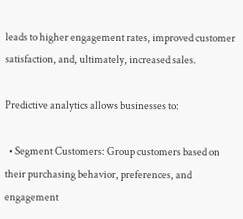leads to higher engagement rates, improved customer satisfaction, and, ultimately, increased sales.

Predictive analytics allows businesses to:

  • Segment Customers: Group customers based on their purchasing behavior, preferences, and engagement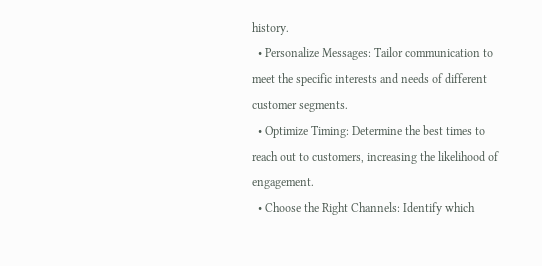history.
  • Personalize Messages: Tailor communication to meet the specific interests and needs of different customer segments.
  • Optimize Timing: Determine the best times to reach out to customers, increasing the likelihood of engagement.
  • Choose the Right Channels: Identify which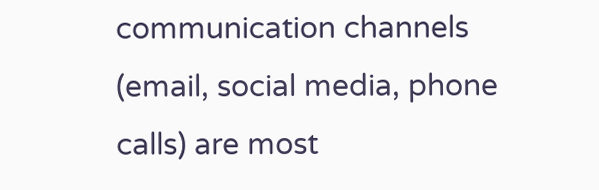communication channels (email, social media, phone calls) are most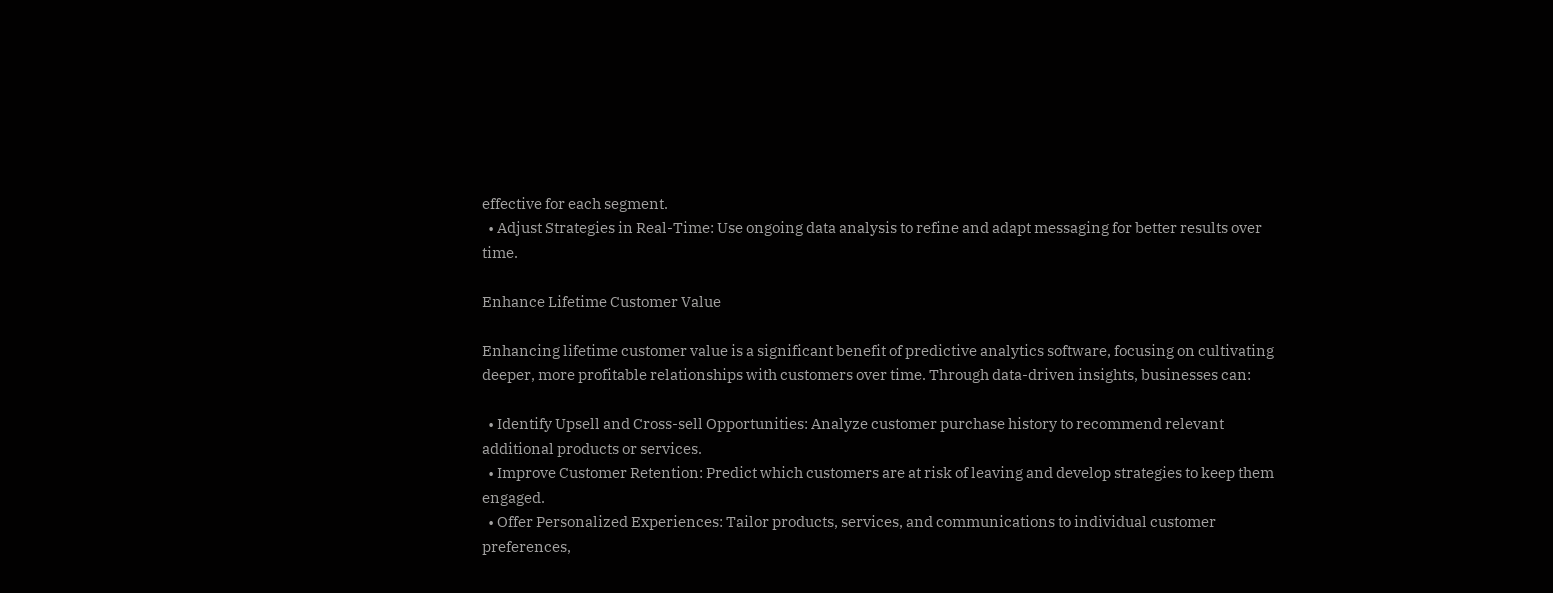effective for each segment.
  • Adjust Strategies in Real-Time: Use ongoing data analysis to refine and adapt messaging for better results over time.

Enhance Lifetime Customer Value

Enhancing lifetime customer value is a significant benefit of predictive analytics software, focusing on cultivating deeper, more profitable relationships with customers over time. Through data-driven insights, businesses can:

  • Identify Upsell and Cross-sell Opportunities: Analyze customer purchase history to recommend relevant additional products or services.
  • Improve Customer Retention: Predict which customers are at risk of leaving and develop strategies to keep them engaged.
  • Offer Personalized Experiences: Tailor products, services, and communications to individual customer preferences,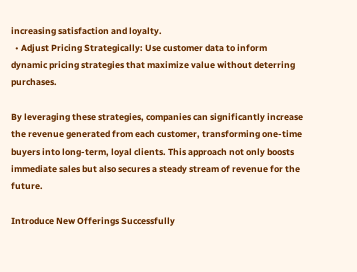increasing satisfaction and loyalty.
  • Adjust Pricing Strategically: Use customer data to inform dynamic pricing strategies that maximize value without deterring purchases.

By leveraging these strategies, companies can significantly increase the revenue generated from each customer, transforming one-time buyers into long-term, loyal clients. This approach not only boosts immediate sales but also secures a steady stream of revenue for the future.

Introduce New Offerings Successfully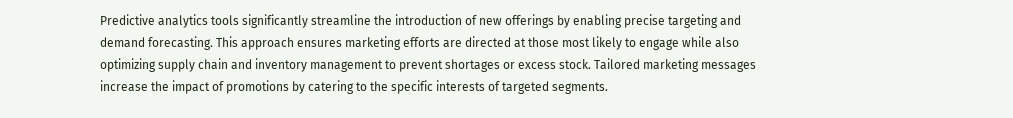Predictive analytics tools significantly streamline the introduction of new offerings by enabling precise targeting and demand forecasting. This approach ensures marketing efforts are directed at those most likely to engage while also optimizing supply chain and inventory management to prevent shortages or excess stock. Tailored marketing messages increase the impact of promotions by catering to the specific interests of targeted segments.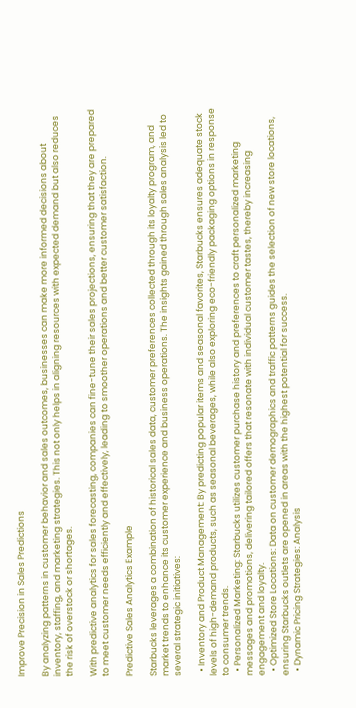Improve Precision in Sales Predictions

By analyzing patterns in customer behavior and sales outcomes, businesses can make more informed decisions about inventory, staffing, and marketing strategies. This not only helps in aligning resources with expected demand but also reduces the risk of overstock or shortages.

With predictive analytics for sales forecasting, companies can fine-tune their sales projections, ensuring that they are prepared to meet customer needs efficiently and effectively, leading to smoother operations and better customer satisfaction.

Predictive Sales Analytics Example

Starbucks leverages a combination of historical sales data, customer preferences collected through its loyalty program, and market trends to enhance its customer experience and business operations. The insights gained through sales analysis led to several strategic initiatives:

  • Inventory and Product Management: By predicting popular items and seasonal favorites, Starbucks ensures adequate stock levels of high-demand products, such as seasonal beverages, while also exploring eco-friendly packaging options in response to consumer trends.
  • Personalized Marketing: Starbucks utilizes customer purchase history and preferences to craft personalized marketing messages and promotions, delivering tailored offers that resonate with individual customer tastes, thereby increasing engagement and loyalty.
  • Optimized Store Locations: Data on customer demographics and traffic patterns guides the selection of new store locations, ensuring Starbucks outlets are opened in areas with the highest potential for success.
  • Dynamic Pricing Strategies: Analysis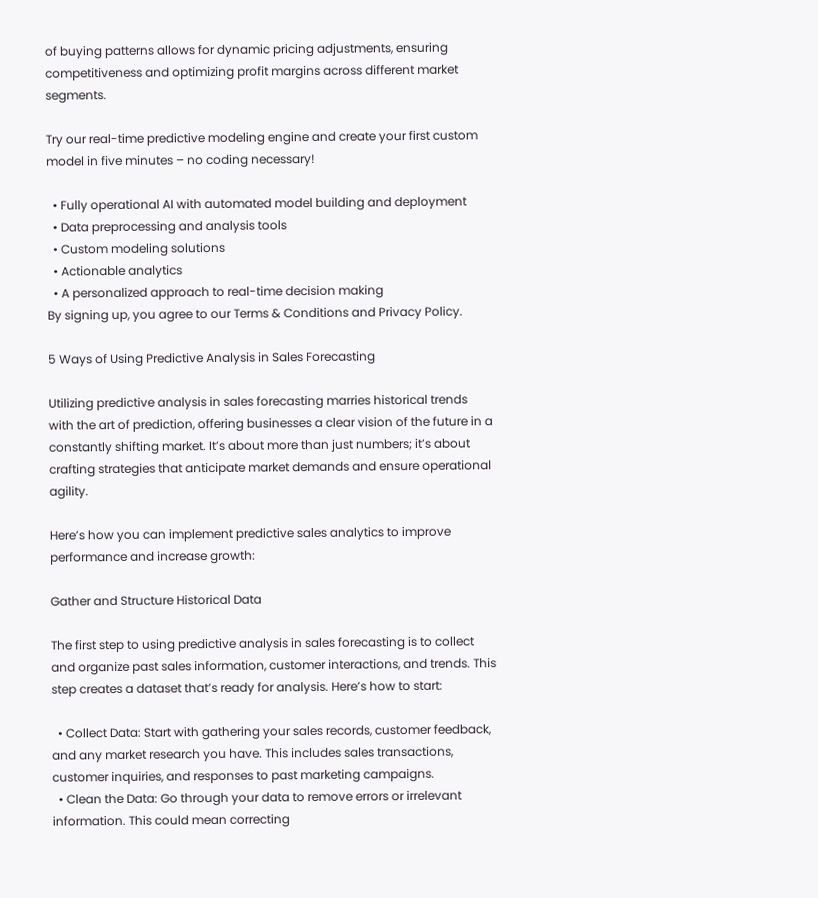of buying patterns allows for dynamic pricing adjustments, ensuring competitiveness and optimizing profit margins across different market segments.

Try our real-time predictive modeling engine and create your first custom model in five minutes – no coding necessary!

  • Fully operational AI with automated model building and deployment
  • Data preprocessing and analysis tools
  • Custom modeling solutions
  • Actionable analytics
  • A personalized approach to real-time decision making
By signing up, you agree to our Terms & Conditions and Privacy Policy.

5 Ways of Using Predictive Analysis in Sales Forecasting

Utilizing predictive analysis in sales forecasting marries historical trends with the art of prediction, offering businesses a clear vision of the future in a constantly shifting market. It’s about more than just numbers; it’s about crafting strategies that anticipate market demands and ensure operational agility.

Here’s how you can implement predictive sales analytics to improve performance and increase growth:

Gather and Structure Historical Data

The first step to using predictive analysis in sales forecasting is to collect and organize past sales information, customer interactions, and trends. This step creates a dataset that’s ready for analysis. Here’s how to start:

  • Collect Data: Start with gathering your sales records, customer feedback, and any market research you have. This includes sales transactions, customer inquiries, and responses to past marketing campaigns.
  • Clean the Data: Go through your data to remove errors or irrelevant information. This could mean correcting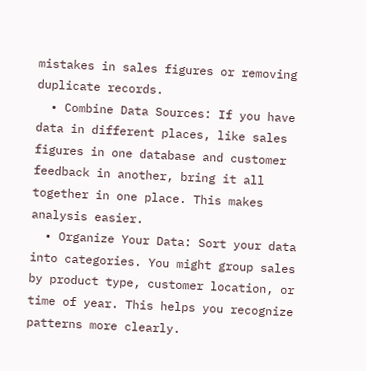mistakes in sales figures or removing duplicate records.
  • Combine Data Sources: If you have data in different places, like sales figures in one database and customer feedback in another, bring it all together in one place. This makes analysis easier.
  • Organize Your Data: Sort your data into categories. You might group sales by product type, customer location, or time of year. This helps you recognize patterns more clearly.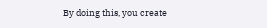By doing this, you create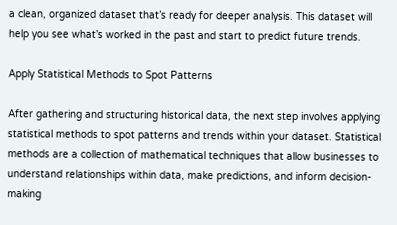a clean, organized dataset that’s ready for deeper analysis. This dataset will help you see what’s worked in the past and start to predict future trends.

Apply Statistical Methods to Spot Patterns

After gathering and structuring historical data, the next step involves applying statistical methods to spot patterns and trends within your dataset. Statistical methods are a collection of mathematical techniques that allow businesses to understand relationships within data, make predictions, and inform decision-making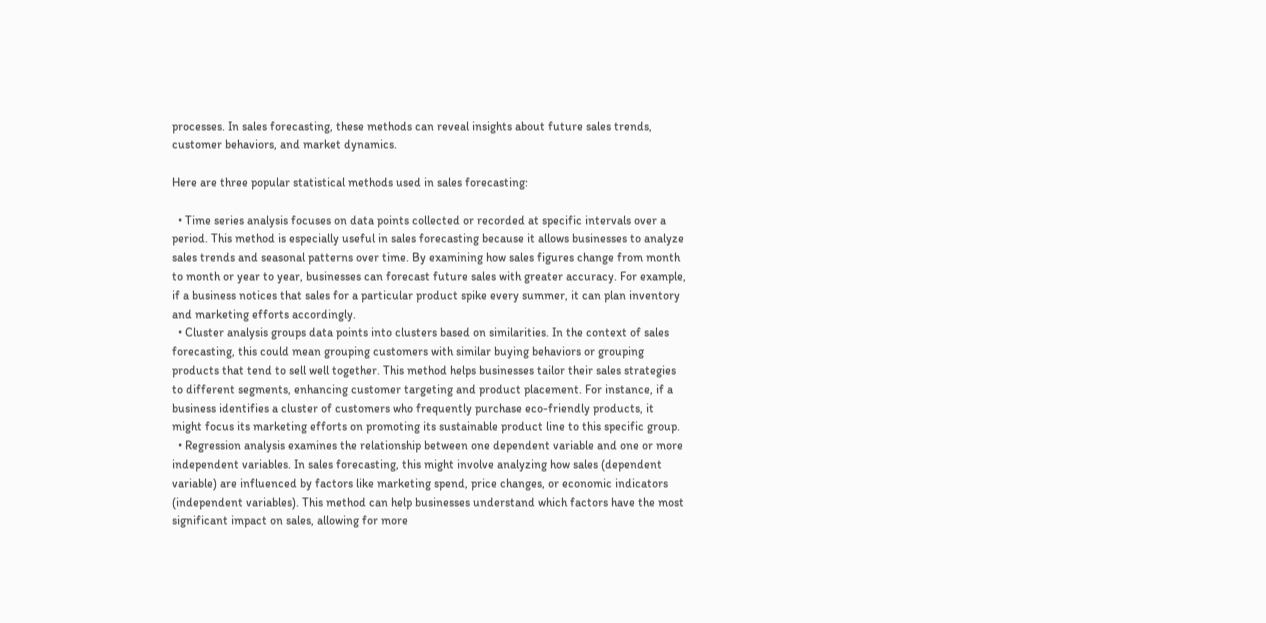processes. In sales forecasting, these methods can reveal insights about future sales trends, customer behaviors, and market dynamics.

Here are three popular statistical methods used in sales forecasting:

  • Time series analysis focuses on data points collected or recorded at specific intervals over a period. This method is especially useful in sales forecasting because it allows businesses to analyze sales trends and seasonal patterns over time. By examining how sales figures change from month to month or year to year, businesses can forecast future sales with greater accuracy. For example, if a business notices that sales for a particular product spike every summer, it can plan inventory and marketing efforts accordingly.
  • Cluster analysis groups data points into clusters based on similarities. In the context of sales forecasting, this could mean grouping customers with similar buying behaviors or grouping products that tend to sell well together. This method helps businesses tailor their sales strategies to different segments, enhancing customer targeting and product placement. For instance, if a business identifies a cluster of customers who frequently purchase eco-friendly products, it might focus its marketing efforts on promoting its sustainable product line to this specific group.
  • Regression analysis examines the relationship between one dependent variable and one or more independent variables. In sales forecasting, this might involve analyzing how sales (dependent variable) are influenced by factors like marketing spend, price changes, or economic indicators (independent variables). This method can help businesses understand which factors have the most significant impact on sales, allowing for more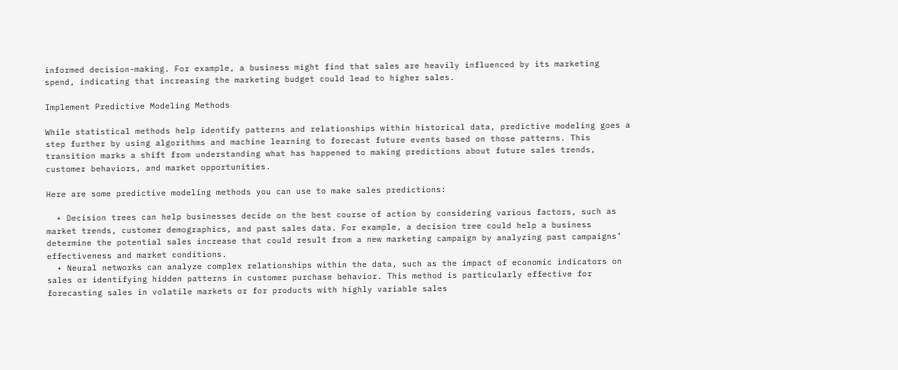informed decision-making. For example, a business might find that sales are heavily influenced by its marketing spend, indicating that increasing the marketing budget could lead to higher sales.

Implement Predictive Modeling Methods

While statistical methods help identify patterns and relationships within historical data, predictive modeling goes a step further by using algorithms and machine learning to forecast future events based on those patterns. This transition marks a shift from understanding what has happened to making predictions about future sales trends, customer behaviors, and market opportunities.

Here are some predictive modeling methods you can use to make sales predictions:

  • Decision trees can help businesses decide on the best course of action by considering various factors, such as market trends, customer demographics, and past sales data. For example, a decision tree could help a business determine the potential sales increase that could result from a new marketing campaign by analyzing past campaigns’ effectiveness and market conditions.
  • Neural networks can analyze complex relationships within the data, such as the impact of economic indicators on sales or identifying hidden patterns in customer purchase behavior. This method is particularly effective for forecasting sales in volatile markets or for products with highly variable sales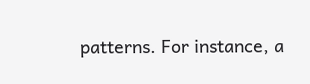patterns. For instance, a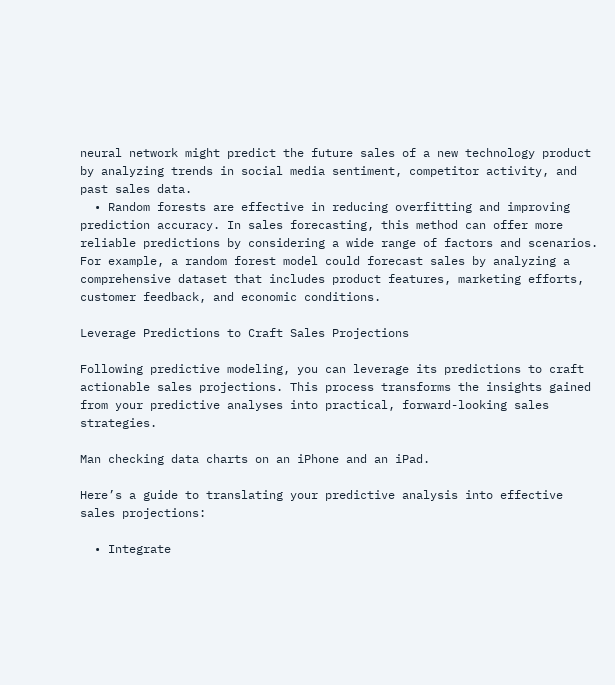neural network might predict the future sales of a new technology product by analyzing trends in social media sentiment, competitor activity, and past sales data.
  • Random forests are effective in reducing overfitting and improving prediction accuracy. In sales forecasting, this method can offer more reliable predictions by considering a wide range of factors and scenarios. For example, a random forest model could forecast sales by analyzing a comprehensive dataset that includes product features, marketing efforts, customer feedback, and economic conditions.

Leverage Predictions to Craft Sales Projections

Following predictive modeling, you can leverage its predictions to craft actionable sales projections. This process transforms the insights gained from your predictive analyses into practical, forward-looking sales strategies.

Man checking data charts on an iPhone and an iPad.

Here’s a guide to translating your predictive analysis into effective sales projections:

  • Integrate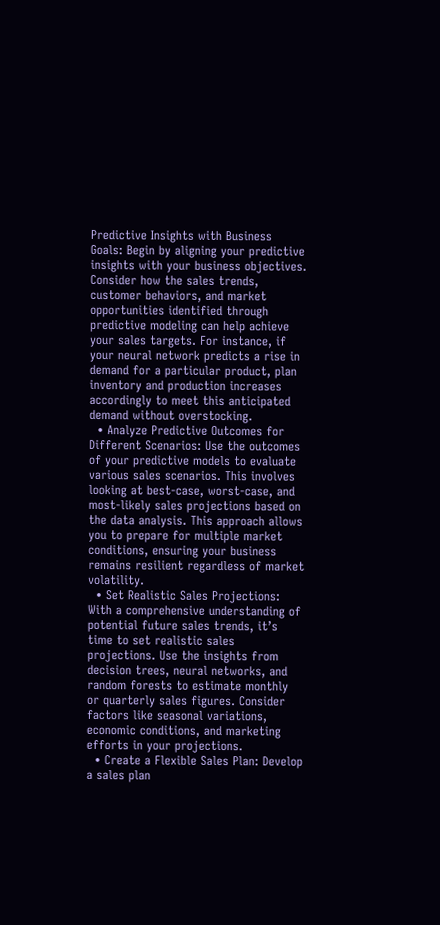Predictive Insights with Business Goals: Begin by aligning your predictive insights with your business objectives. Consider how the sales trends, customer behaviors, and market opportunities identified through predictive modeling can help achieve your sales targets. For instance, if your neural network predicts a rise in demand for a particular product, plan inventory and production increases accordingly to meet this anticipated demand without overstocking.
  • Analyze Predictive Outcomes for Different Scenarios: Use the outcomes of your predictive models to evaluate various sales scenarios. This involves looking at best-case, worst-case, and most-likely sales projections based on the data analysis. This approach allows you to prepare for multiple market conditions, ensuring your business remains resilient regardless of market volatility.
  • Set Realistic Sales Projections: With a comprehensive understanding of potential future sales trends, it’s time to set realistic sales projections. Use the insights from decision trees, neural networks, and random forests to estimate monthly or quarterly sales figures. Consider factors like seasonal variations, economic conditions, and marketing efforts in your projections.
  • Create a Flexible Sales Plan: Develop a sales plan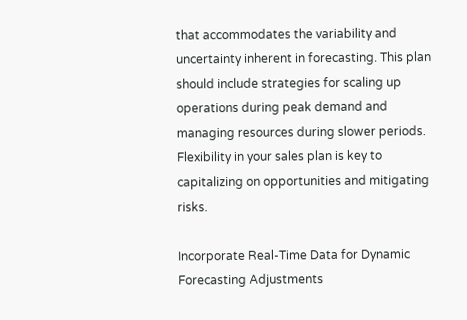that accommodates the variability and uncertainty inherent in forecasting. This plan should include strategies for scaling up operations during peak demand and managing resources during slower periods. Flexibility in your sales plan is key to capitalizing on opportunities and mitigating risks.

Incorporate Real-Time Data for Dynamic Forecasting Adjustments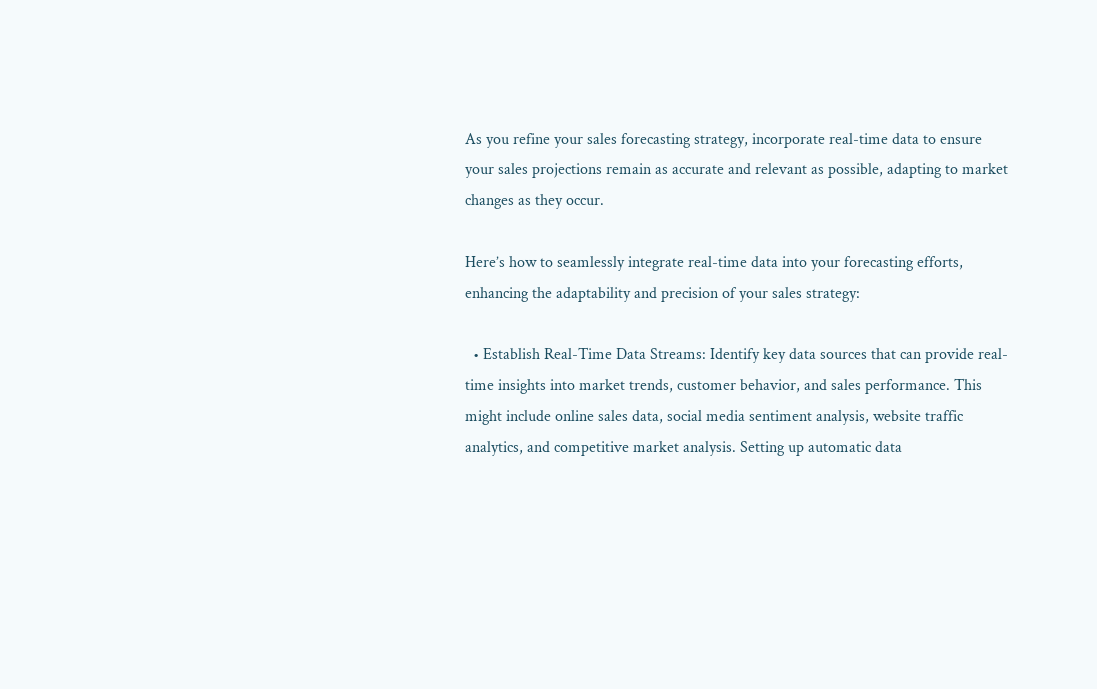As you refine your sales forecasting strategy, incorporate real-time data to ensure your sales projections remain as accurate and relevant as possible, adapting to market changes as they occur.

Here’s how to seamlessly integrate real-time data into your forecasting efforts, enhancing the adaptability and precision of your sales strategy:

  • Establish Real-Time Data Streams: Identify key data sources that can provide real-time insights into market trends, customer behavior, and sales performance. This might include online sales data, social media sentiment analysis, website traffic analytics, and competitive market analysis. Setting up automatic data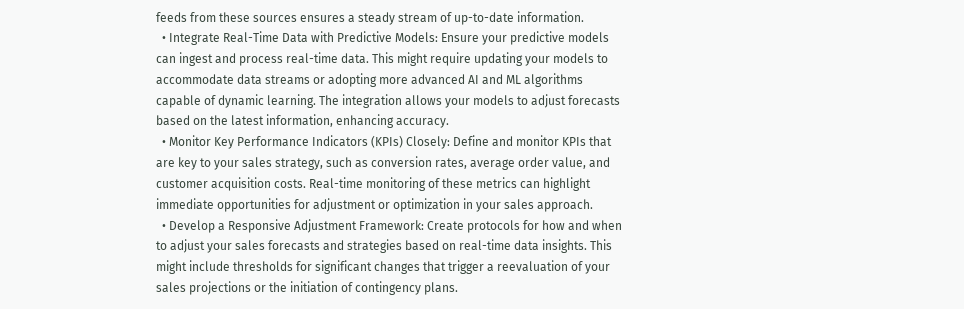feeds from these sources ensures a steady stream of up-to-date information.
  • Integrate Real-Time Data with Predictive Models: Ensure your predictive models can ingest and process real-time data. This might require updating your models to accommodate data streams or adopting more advanced AI and ML algorithms capable of dynamic learning. The integration allows your models to adjust forecasts based on the latest information, enhancing accuracy.
  • Monitor Key Performance Indicators (KPIs) Closely: Define and monitor KPIs that are key to your sales strategy, such as conversion rates, average order value, and customer acquisition costs. Real-time monitoring of these metrics can highlight immediate opportunities for adjustment or optimization in your sales approach.
  • Develop a Responsive Adjustment Framework: Create protocols for how and when to adjust your sales forecasts and strategies based on real-time data insights. This might include thresholds for significant changes that trigger a reevaluation of your sales projections or the initiation of contingency plans.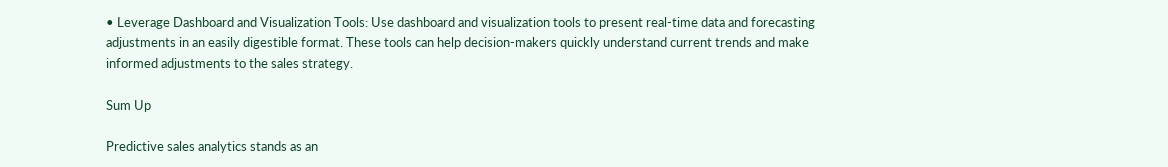• Leverage Dashboard and Visualization Tools: Use dashboard and visualization tools to present real-time data and forecasting adjustments in an easily digestible format. These tools can help decision-makers quickly understand current trends and make informed adjustments to the sales strategy.

Sum Up

Predictive sales analytics stands as an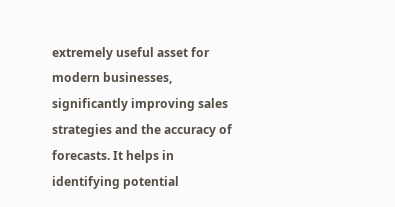extremely useful asset for modern businesses, significantly improving sales strategies and the accuracy of forecasts. It helps in identifying potential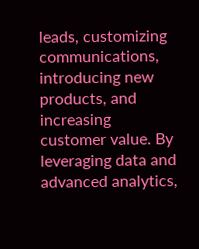leads, customizing communications, introducing new products, and increasing customer value. By leveraging data and advanced analytics,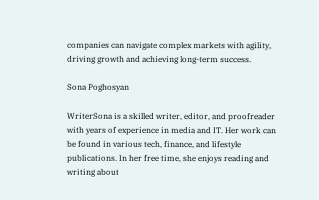companies can navigate complex markets with agility, driving growth and achieving long-term success.

Sona Poghosyan

WriterSona is a skilled writer, editor, and proofreader with years of experience in media and IT. Her work can be found in various tech, finance, and lifestyle publications. In her free time, she enjoys reading and writing about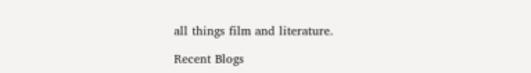all things film and literature.

Recent Blogs